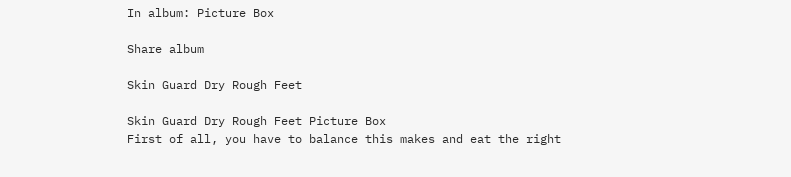In album: Picture Box

Share album

Skin Guard Dry Rough Feet

Skin Guard Dry Rough Feet Picture Box
First of all, you have to balance this makes and eat the right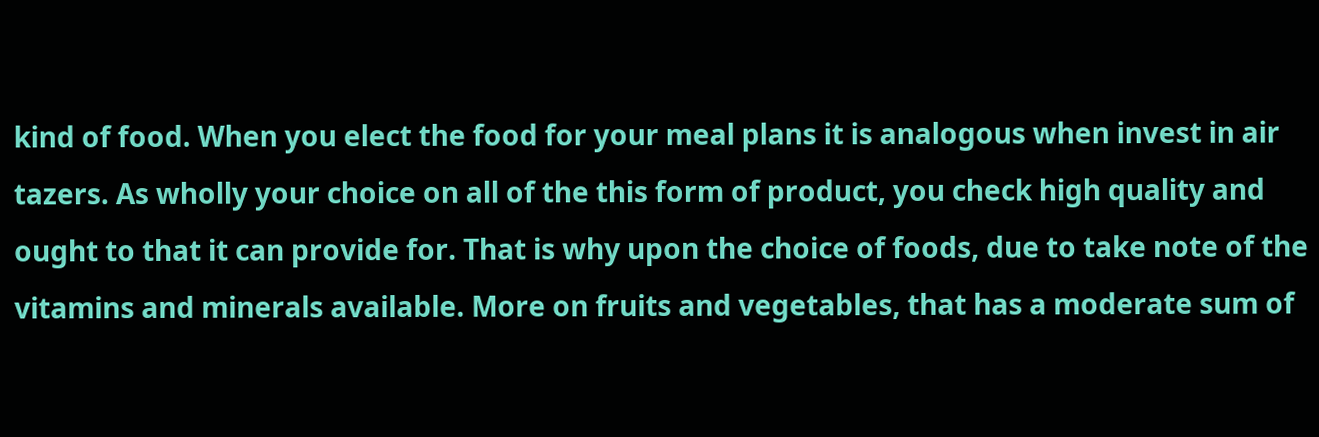kind of food. When you elect the food for your meal plans it is analogous when invest in air tazers. As wholly your choice on all of the this form of product, you check high quality and ought to that it can provide for. That is why upon the choice of foods, due to take note of the vitamins and minerals available. More on fruits and vegetables, that has a moderate sum of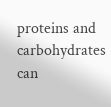proteins and carbohydrates can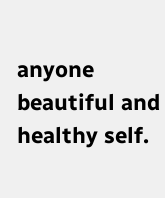anyone beautiful and healthy self.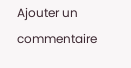Ajouter un commentaire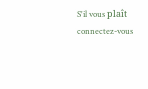S'il vous plaît connectez-vous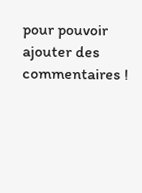pour pouvoir ajouter des commentaires !